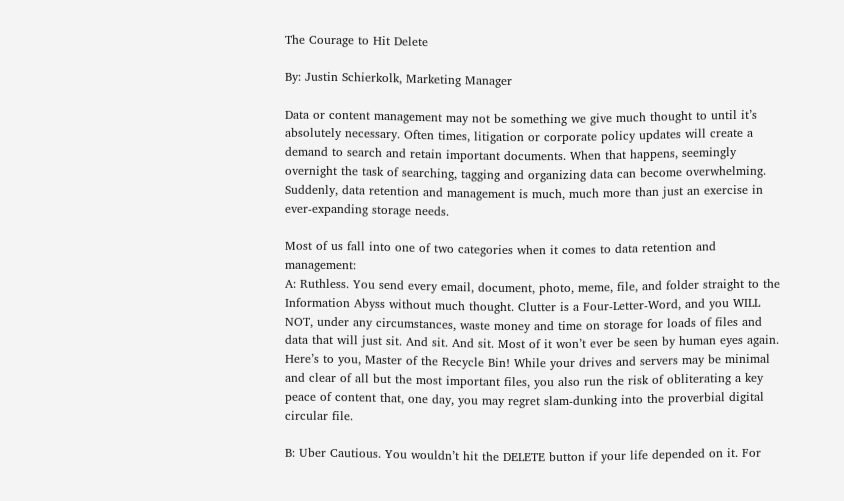The Courage to Hit Delete

By: Justin Schierkolk, Marketing Manager

Data or content management may not be something we give much thought to until it’s absolutely necessary. Often times, litigation or corporate policy updates will create a demand to search and retain important documents. When that happens, seemingly overnight the task of searching, tagging and organizing data can become overwhelming. Suddenly, data retention and management is much, much more than just an exercise in ever-expanding storage needs.

Most of us fall into one of two categories when it comes to data retention and management:
A: Ruthless. You send every email, document, photo, meme, file, and folder straight to the Information Abyss without much thought. Clutter is a Four-Letter-Word, and you WILL NOT, under any circumstances, waste money and time on storage for loads of files and data that will just sit. And sit. And sit. Most of it won’t ever be seen by human eyes again. Here’s to you, Master of the Recycle Bin! While your drives and servers may be minimal and clear of all but the most important files, you also run the risk of obliterating a key peace of content that, one day, you may regret slam-dunking into the proverbial digital circular file.

B: Uber Cautious. You wouldn’t hit the DELETE button if your life depended on it. For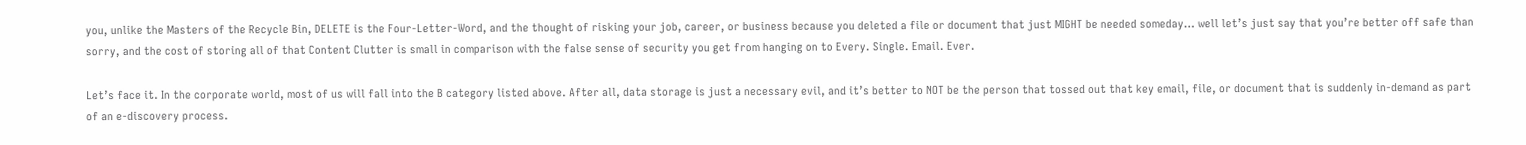you, unlike the Masters of the Recycle Bin, DELETE is the Four-Letter-Word, and the thought of risking your job, career, or business because you deleted a file or document that just MIGHT be needed someday… well let’s just say that you’re better off safe than sorry, and the cost of storing all of that Content Clutter is small in comparison with the false sense of security you get from hanging on to Every. Single. Email. Ever.

Let’s face it. In the corporate world, most of us will fall into the B category listed above. After all, data storage is just a necessary evil, and it’s better to NOT be the person that tossed out that key email, file, or document that is suddenly in-demand as part of an e-discovery process.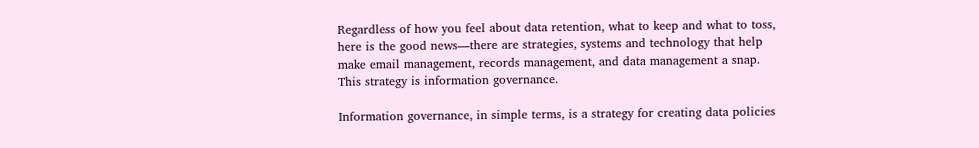Regardless of how you feel about data retention, what to keep and what to toss, here is the good news—there are strategies, systems and technology that help make email management, records management, and data management a snap. This strategy is information governance.

Information governance, in simple terms, is a strategy for creating data policies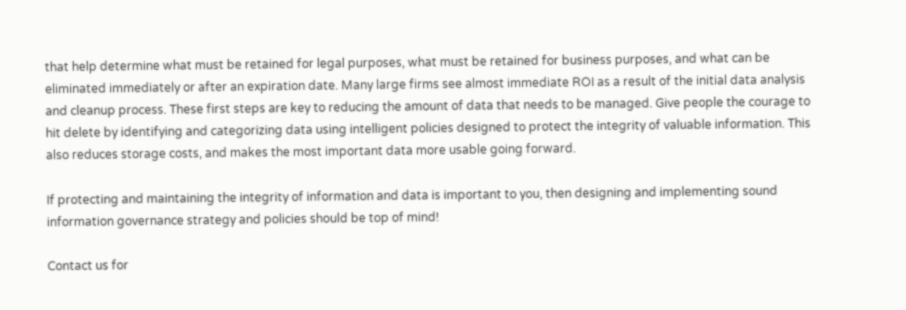that help determine what must be retained for legal purposes, what must be retained for business purposes, and what can be eliminated immediately or after an expiration date. Many large firms see almost immediate ROI as a result of the initial data analysis and cleanup process. These first steps are key to reducing the amount of data that needs to be managed. Give people the courage to hit delete by identifying and categorizing data using intelligent policies designed to protect the integrity of valuable information. This also reduces storage costs, and makes the most important data more usable going forward.

If protecting and maintaining the integrity of information and data is important to you, then designing and implementing sound information governance strategy and policies should be top of mind!

Contact us for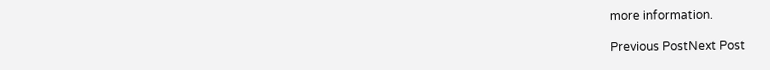more information.

Previous PostNext Post